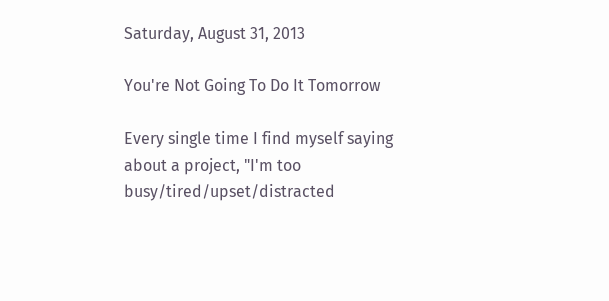Saturday, August 31, 2013

You're Not Going To Do It Tomorrow

Every single time I find myself saying about a project, "I'm too busy/tired/upset/distracted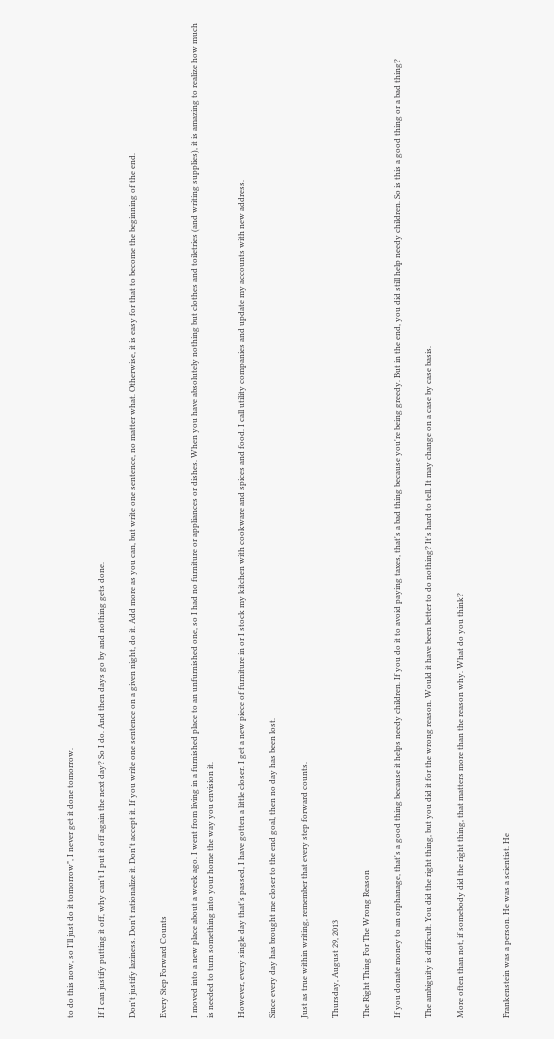to do this now, so I'll just do it tomorrow", I never get it done tomorrow.

If I can justify putting it off, why can't I put it off again the next day? So I do. And then days go by and nothing gets done.

Don't justify laziness. Don't rationalize it. Don't accept it. If you write one sentence on a given night, do it. Add more as you can, but write one sentence, no matter what. Otherwise, it is easy for that to become the beginning of the end.

Every Step Forward Counts

I moved into a new place about a week ago. I went from living in a furnished place to an unfurnished one, so I had no furniture or appliances or dishes. When you have absolutely nothing but clothes and toiletries (and writing supplies), it is amazing to realize how much is needed to turn something into your home the way you envision it.

However, every single day that's passed, I have gotten a little closer. I get a new piece of furniture in or I stock my kitchen with cookware and spices and food. I call utility companies and update my accounts with new address.

Since every day has brought me closer to the end goal, then no day has been lost.

Just as true within writing, remember that every step forward counts.

Thursday, August 29, 2013

The Right Thing For The Wrong Reason

If you donate money to an orphanage, that's a good thing because it helps needy children. If you do it to avoid paying taxes, that's a bad thing because you're being greedy. But in the end, you did still help needy children. So is this a good thing or a bad thing?

The ambiguity is difficult. You did the right thing, but you did it for the wrong reason. Would it have been better to do nothing? It's hard to tell. It may change on a case by case basis.

More often than not, if somebody did the right thing, that matters more than the reason why. What do you think?


Frankenstein was a person. He was a scientist. He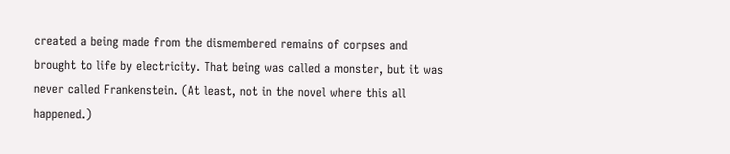created a being made from the dismembered remains of corpses and brought to life by electricity. That being was called a monster, but it was never called Frankenstein. (At least, not in the novel where this all happened.)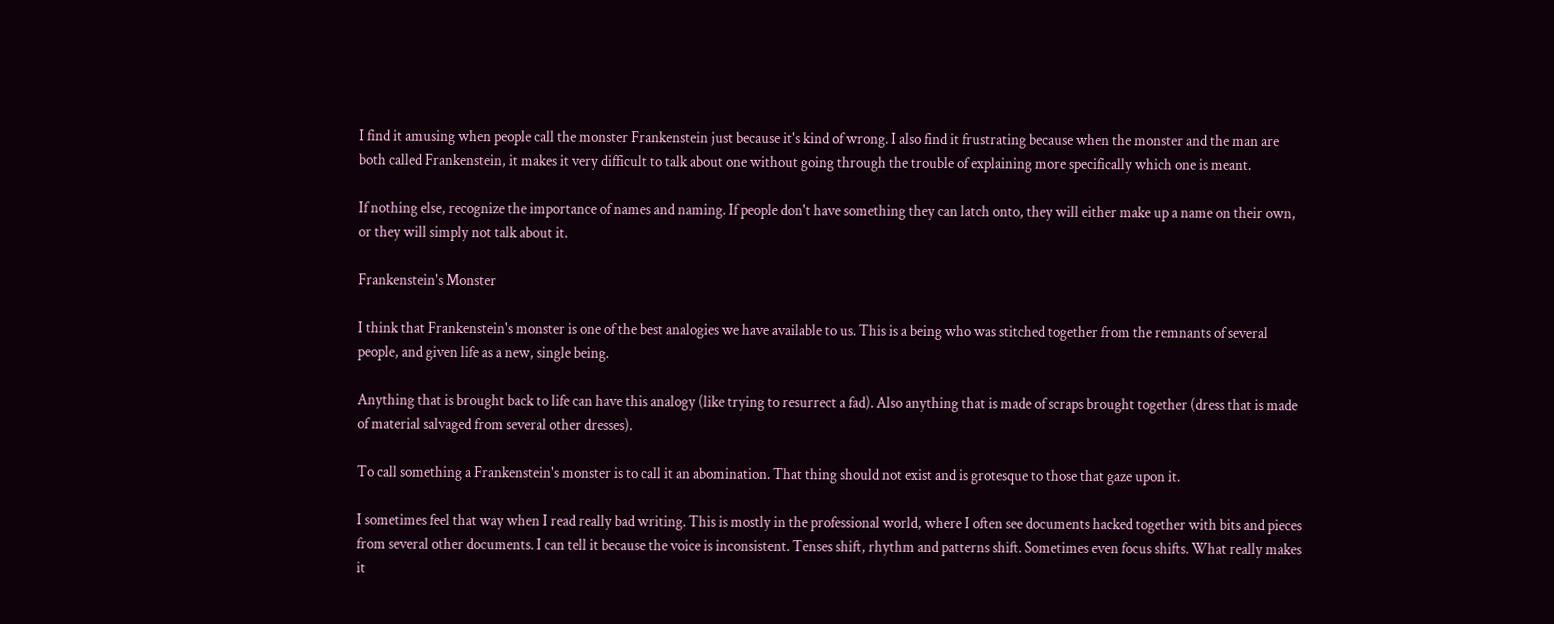I find it amusing when people call the monster Frankenstein just because it's kind of wrong. I also find it frustrating because when the monster and the man are both called Frankenstein, it makes it very difficult to talk about one without going through the trouble of explaining more specifically which one is meant.

If nothing else, recognize the importance of names and naming. If people don't have something they can latch onto, they will either make up a name on their own, or they will simply not talk about it.

Frankenstein's Monster

I think that Frankenstein's monster is one of the best analogies we have available to us. This is a being who was stitched together from the remnants of several people, and given life as a new, single being.

Anything that is brought back to life can have this analogy (like trying to resurrect a fad). Also anything that is made of scraps brought together (dress that is made of material salvaged from several other dresses).

To call something a Frankenstein's monster is to call it an abomination. That thing should not exist and is grotesque to those that gaze upon it.

I sometimes feel that way when I read really bad writing. This is mostly in the professional world, where I often see documents hacked together with bits and pieces from several other documents. I can tell it because the voice is inconsistent. Tenses shift, rhythm and patterns shift. Sometimes even focus shifts. What really makes it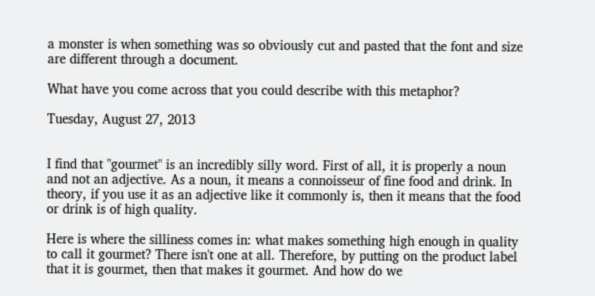a monster is when something was so obviously cut and pasted that the font and size are different through a document.

What have you come across that you could describe with this metaphor?

Tuesday, August 27, 2013


I find that "gourmet" is an incredibly silly word. First of all, it is properly a noun and not an adjective. As a noun, it means a connoisseur of fine food and drink. In theory, if you use it as an adjective like it commonly is, then it means that the food or drink is of high quality.

Here is where the silliness comes in: what makes something high enough in quality to call it gourmet? There isn't one at all. Therefore, by putting on the product label that it is gourmet, then that makes it gourmet. And how do we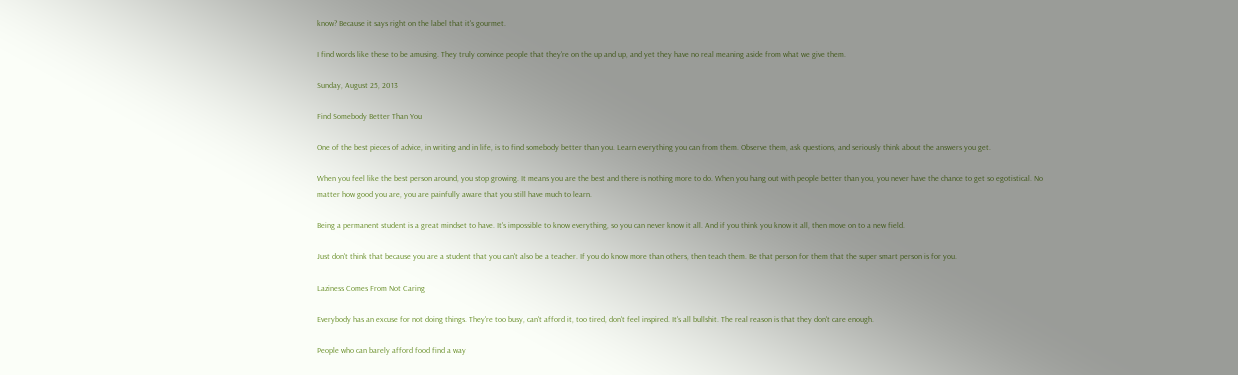know? Because it says right on the label that it's gourmet.

I find words like these to be amusing. They truly convince people that they're on the up and up, and yet they have no real meaning aside from what we give them.

Sunday, August 25, 2013

Find Somebody Better Than You

One of the best pieces of advice, in writing and in life, is to find somebody better than you. Learn everything you can from them. Observe them, ask questions, and seriously think about the answers you get.

When you feel like the best person around, you stop growing. It means you are the best and there is nothing more to do. When you hang out with people better than you, you never have the chance to get so egotistical. No matter how good you are, you are painfully aware that you still have much to learn.

Being a permanent student is a great mindset to have. It's impossible to know everything, so you can never know it all. And if you think you know it all, then move on to a new field.

Just don't think that because you are a student that you can't also be a teacher. If you do know more than others, then teach them. Be that person for them that the super smart person is for you.

Laziness Comes From Not Caring

Everybody has an excuse for not doing things. They're too busy, can't afford it, too tired, don't feel inspired. It's all bullshit. The real reason is that they don't care enough.

People who can barely afford food find a way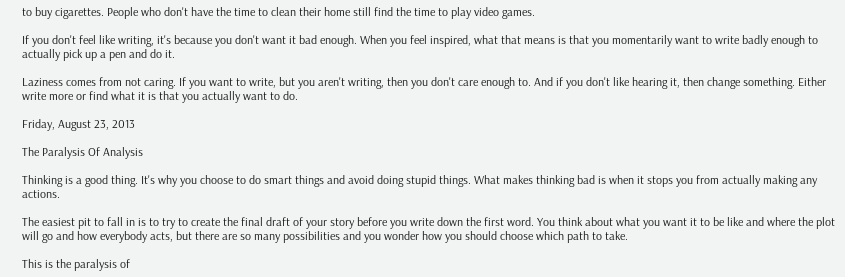to buy cigarettes. People who don't have the time to clean their home still find the time to play video games.

If you don't feel like writing, it's because you don't want it bad enough. When you feel inspired, what that means is that you momentarily want to write badly enough to actually pick up a pen and do it.

Laziness comes from not caring. If you want to write, but you aren't writing, then you don't care enough to. And if you don't like hearing it, then change something. Either write more or find what it is that you actually want to do.

Friday, August 23, 2013

The Paralysis Of Analysis

Thinking is a good thing. It's why you choose to do smart things and avoid doing stupid things. What makes thinking bad is when it stops you from actually making any actions.

The easiest pit to fall in is to try to create the final draft of your story before you write down the first word. You think about what you want it to be like and where the plot will go and how everybody acts, but there are so many possibilities and you wonder how you should choose which path to take.

This is the paralysis of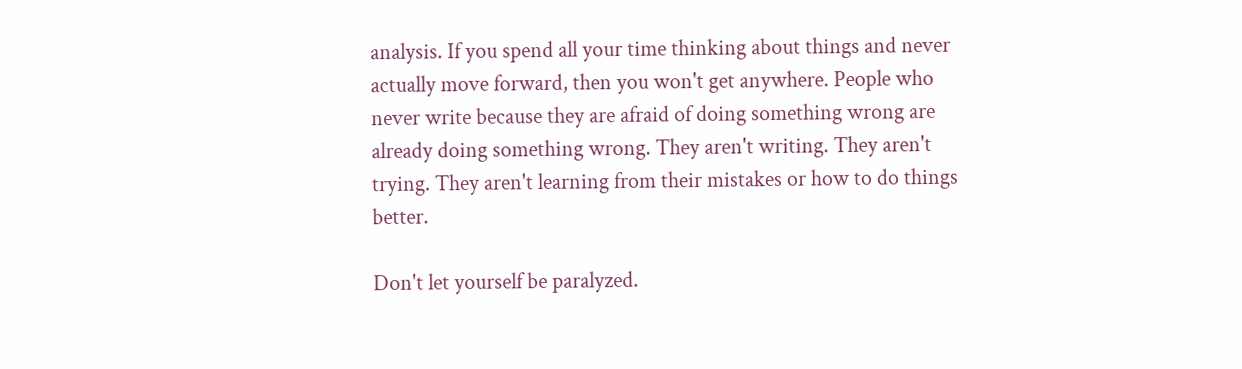analysis. If you spend all your time thinking about things and never actually move forward, then you won't get anywhere. People who never write because they are afraid of doing something wrong are already doing something wrong. They aren't writing. They aren't trying. They aren't learning from their mistakes or how to do things better.

Don't let yourself be paralyzed.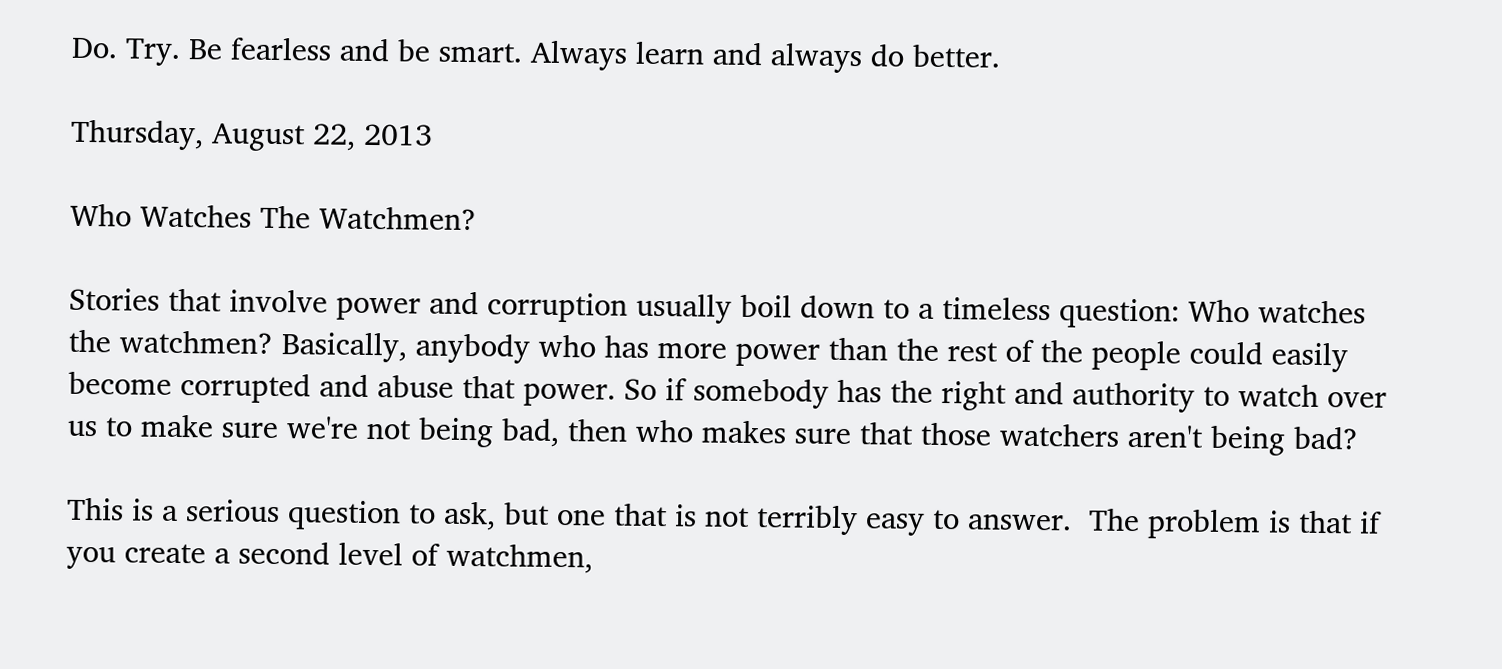Do. Try. Be fearless and be smart. Always learn and always do better.

Thursday, August 22, 2013

Who Watches The Watchmen?

Stories that involve power and corruption usually boil down to a timeless question: Who watches the watchmen? Basically, anybody who has more power than the rest of the people could easily become corrupted and abuse that power. So if somebody has the right and authority to watch over us to make sure we're not being bad, then who makes sure that those watchers aren't being bad?

This is a serious question to ask, but one that is not terribly easy to answer.  The problem is that if you create a second level of watchmen,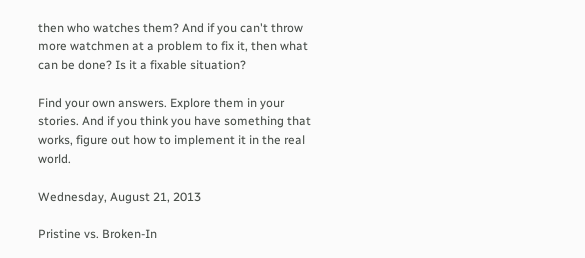then who watches them? And if you can't throw more watchmen at a problem to fix it, then what can be done? Is it a fixable situation?

Find your own answers. Explore them in your stories. And if you think you have something that works, figure out how to implement it in the real world.

Wednesday, August 21, 2013

Pristine vs. Broken-In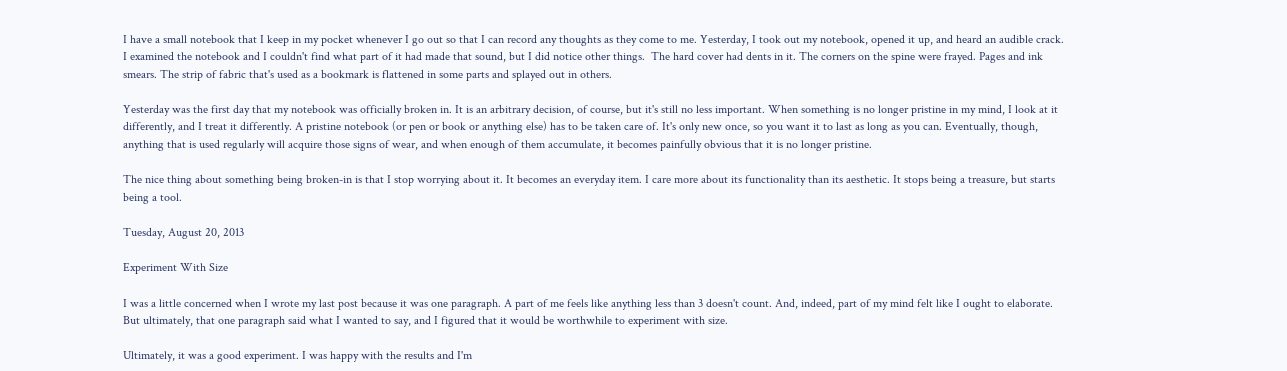I have a small notebook that I keep in my pocket whenever I go out so that I can record any thoughts as they come to me. Yesterday, I took out my notebook, opened it up, and heard an audible crack. I examined the notebook and I couldn't find what part of it had made that sound, but I did notice other things.  The hard cover had dents in it. The corners on the spine were frayed. Pages and ink smears. The strip of fabric that's used as a bookmark is flattened in some parts and splayed out in others.

Yesterday was the first day that my notebook was officially broken in. It is an arbitrary decision, of course, but it's still no less important. When something is no longer pristine in my mind, I look at it differently, and I treat it differently. A pristine notebook (or pen or book or anything else) has to be taken care of. It's only new once, so you want it to last as long as you can. Eventually, though, anything that is used regularly will acquire those signs of wear, and when enough of them accumulate, it becomes painfully obvious that it is no longer pristine.

The nice thing about something being broken-in is that I stop worrying about it. It becomes an everyday item. I care more about its functionality than its aesthetic. It stops being a treasure, but starts being a tool.

Tuesday, August 20, 2013

Experiment With Size

I was a little concerned when I wrote my last post because it was one paragraph. A part of me feels like anything less than 3 doesn't count. And, indeed, part of my mind felt like I ought to elaborate. But ultimately, that one paragraph said what I wanted to say, and I figured that it would be worthwhile to experiment with size.

Ultimately, it was a good experiment. I was happy with the results and I'm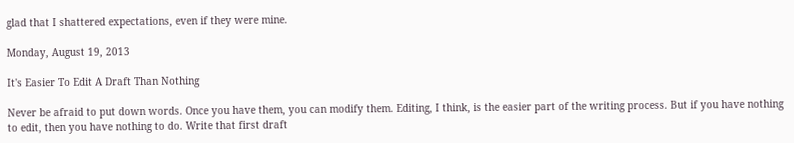glad that I shattered expectations, even if they were mine.

Monday, August 19, 2013

It's Easier To Edit A Draft Than Nothing

Never be afraid to put down words. Once you have them, you can modify them. Editing, I think, is the easier part of the writing process. But if you have nothing to edit, then you have nothing to do. Write that first draft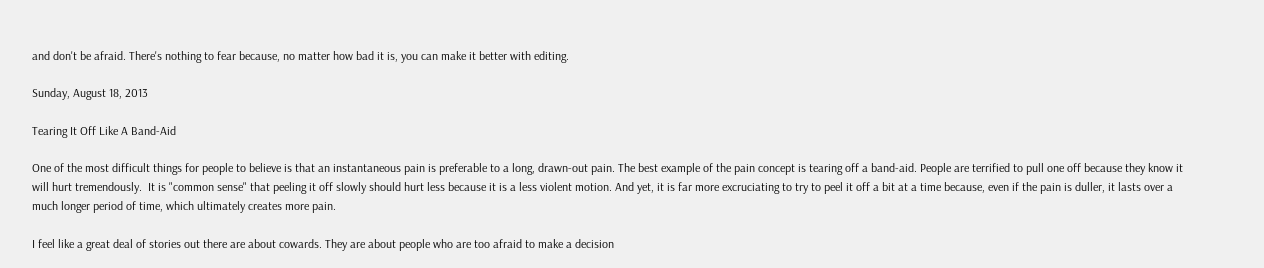and don't be afraid. There's nothing to fear because, no matter how bad it is, you can make it better with editing.

Sunday, August 18, 2013

Tearing It Off Like A Band-Aid

One of the most difficult things for people to believe is that an instantaneous pain is preferable to a long, drawn-out pain. The best example of the pain concept is tearing off a band-aid. People are terrified to pull one off because they know it will hurt tremendously.  It is "common sense" that peeling it off slowly should hurt less because it is a less violent motion. And yet, it is far more excruciating to try to peel it off a bit at a time because, even if the pain is duller, it lasts over a much longer period of time, which ultimately creates more pain.

I feel like a great deal of stories out there are about cowards. They are about people who are too afraid to make a decision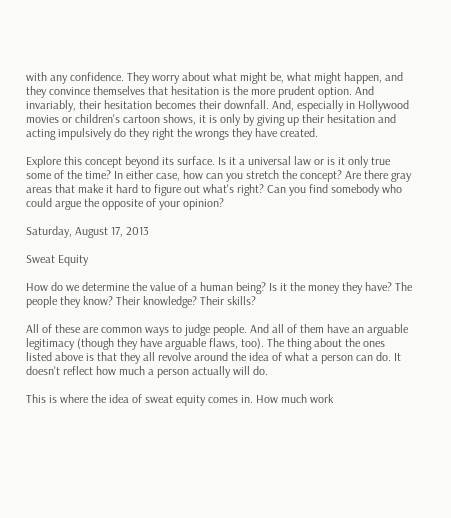with any confidence. They worry about what might be, what might happen, and they convince themselves that hesitation is the more prudent option. And invariably, their hesitation becomes their downfall. And, especially in Hollywood movies or children's cartoon shows, it is only by giving up their hesitation and acting impulsively do they right the wrongs they have created.

Explore this concept beyond its surface. Is it a universal law or is it only true some of the time? In either case, how can you stretch the concept? Are there gray areas that make it hard to figure out what's right? Can you find somebody who could argue the opposite of your opinion?

Saturday, August 17, 2013

Sweat Equity

How do we determine the value of a human being? Is it the money they have? The people they know? Their knowledge? Their skills?

All of these are common ways to judge people. And all of them have an arguable legitimacy (though they have arguable flaws, too). The thing about the ones listed above is that they all revolve around the idea of what a person can do. It doesn't reflect how much a person actually will do.

This is where the idea of sweat equity comes in. How much work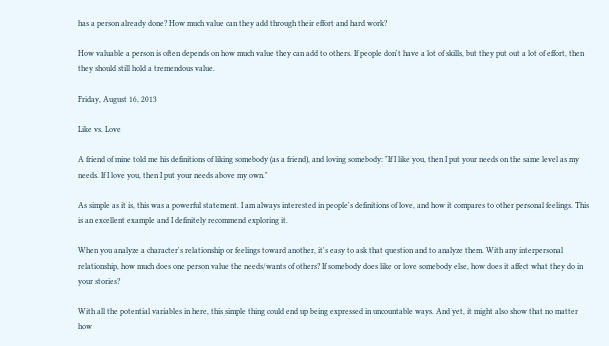has a person already done? How much value can they add through their effort and hard work?

How valuable a person is often depends on how much value they can add to others. If people don't have a lot of skills, but they put out a lot of effort, then they should still hold a tremendous value.

Friday, August 16, 2013

Like vs. Love

A friend of mine told me his definitions of liking somebody (as a friend), and loving somebody: "If I like you, then I put your needs on the same level as my needs. If I love you, then I put your needs above my own."

As simple as it is, this was a powerful statement. I am always interested in people's definitions of love, and how it compares to other personal feelings. This is an excellent example and I definitely recommend exploring it.

When you analyze a character's relationship or feelings toward another, it's easy to ask that question and to analyze them. With any interpersonal relationship, how much does one person value the needs/wants of others? If somebody does like or love somebody else, how does it affect what they do in your stories?

With all the potential variables in here, this simple thing could end up being expressed in uncountable ways. And yet, it might also show that no matter how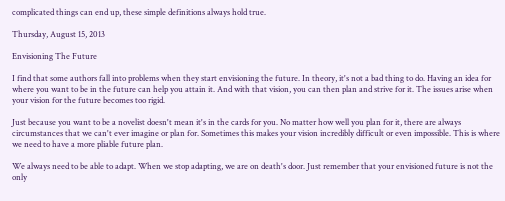complicated things can end up, these simple definitions always hold true.

Thursday, August 15, 2013

Envisioning The Future

I find that some authors fall into problems when they start envisioning the future. In theory, it's not a bad thing to do. Having an idea for where you want to be in the future can help you attain it. And with that vision, you can then plan and strive for it. The issues arise when your vision for the future becomes too rigid.

Just because you want to be a novelist doesn't mean it's in the cards for you. No matter how well you plan for it, there are always circumstances that we can't ever imagine or plan for. Sometimes this makes your vision incredibly difficult or even impossible. This is where we need to have a more pliable future plan.

We always need to be able to adapt. When we stop adapting, we are on death's door. Just remember that your envisioned future is not the only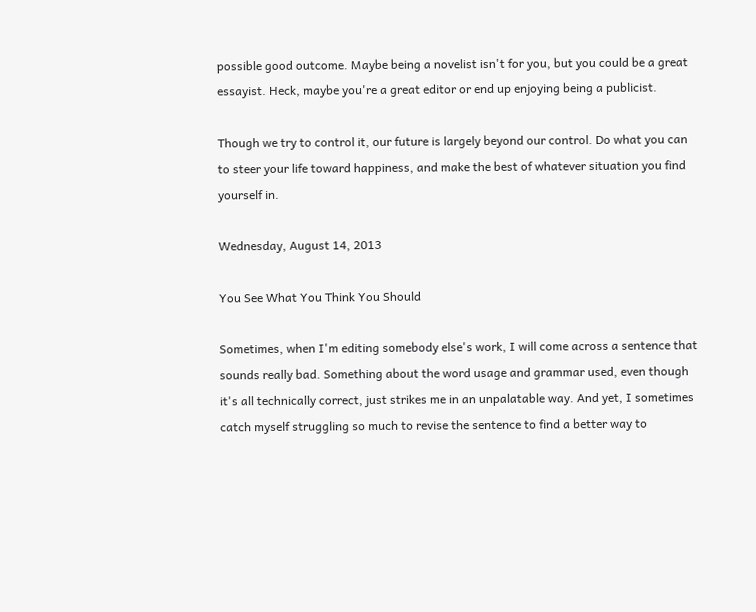possible good outcome. Maybe being a novelist isn't for you, but you could be a great essayist. Heck, maybe you're a great editor or end up enjoying being a publicist.

Though we try to control it, our future is largely beyond our control. Do what you can to steer your life toward happiness, and make the best of whatever situation you find yourself in.

Wednesday, August 14, 2013

You See What You Think You Should

Sometimes, when I'm editing somebody else's work, I will come across a sentence that sounds really bad. Something about the word usage and grammar used, even though it's all technically correct, just strikes me in an unpalatable way. And yet, I sometimes catch myself struggling so much to revise the sentence to find a better way to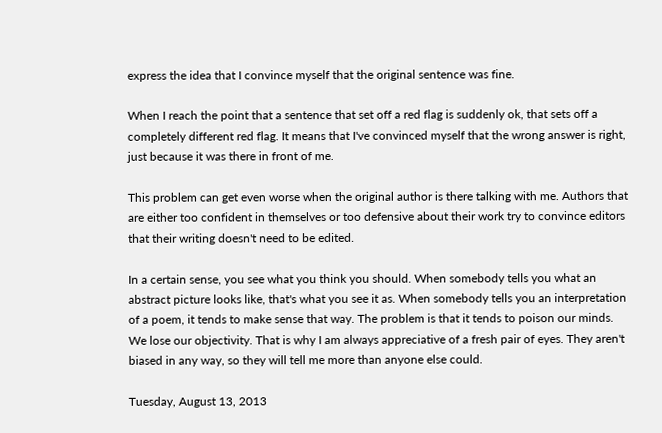express the idea that I convince myself that the original sentence was fine.

When I reach the point that a sentence that set off a red flag is suddenly ok, that sets off a completely different red flag. It means that I've convinced myself that the wrong answer is right, just because it was there in front of me.

This problem can get even worse when the original author is there talking with me. Authors that are either too confident in themselves or too defensive about their work try to convince editors that their writing doesn't need to be edited.

In a certain sense, you see what you think you should. When somebody tells you what an abstract picture looks like, that's what you see it as. When somebody tells you an interpretation of a poem, it tends to make sense that way. The problem is that it tends to poison our minds. We lose our objectivity. That is why I am always appreciative of a fresh pair of eyes. They aren't biased in any way, so they will tell me more than anyone else could.

Tuesday, August 13, 2013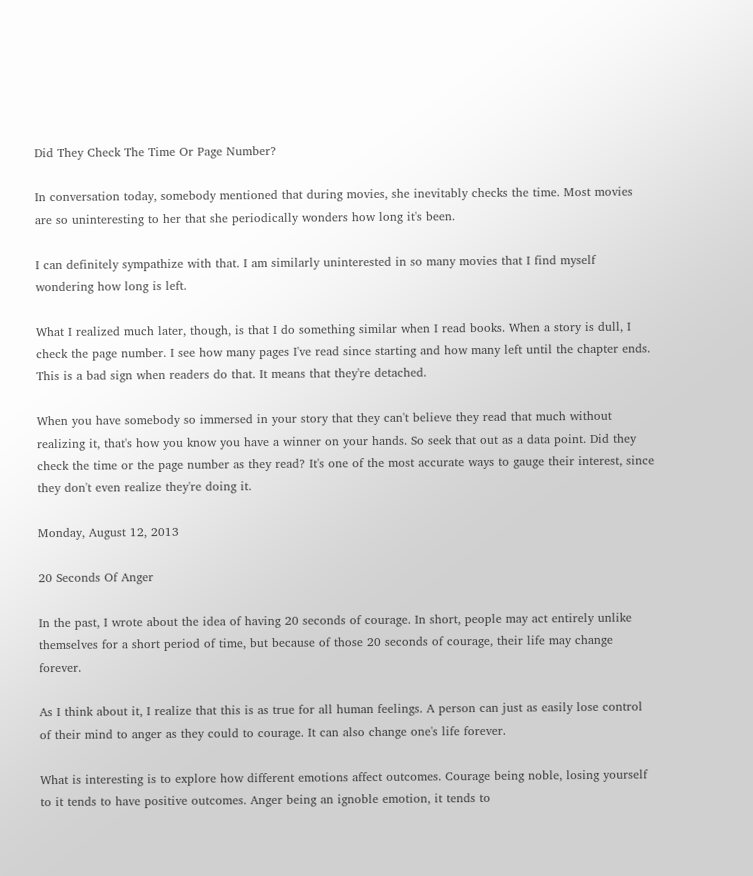Did They Check The Time Or Page Number?

In conversation today, somebody mentioned that during movies, she inevitably checks the time. Most movies are so uninteresting to her that she periodically wonders how long it's been.

I can definitely sympathize with that. I am similarly uninterested in so many movies that I find myself wondering how long is left.

What I realized much later, though, is that I do something similar when I read books. When a story is dull, I check the page number. I see how many pages I've read since starting and how many left until the chapter ends. This is a bad sign when readers do that. It means that they're detached.

When you have somebody so immersed in your story that they can't believe they read that much without realizing it, that's how you know you have a winner on your hands. So seek that out as a data point. Did they check the time or the page number as they read? It's one of the most accurate ways to gauge their interest, since they don't even realize they're doing it.

Monday, August 12, 2013

20 Seconds Of Anger

In the past, I wrote about the idea of having 20 seconds of courage. In short, people may act entirely unlike themselves for a short period of time, but because of those 20 seconds of courage, their life may change forever.

As I think about it, I realize that this is as true for all human feelings. A person can just as easily lose control of their mind to anger as they could to courage. It can also change one's life forever.

What is interesting is to explore how different emotions affect outcomes. Courage being noble, losing yourself to it tends to have positive outcomes. Anger being an ignoble emotion, it tends to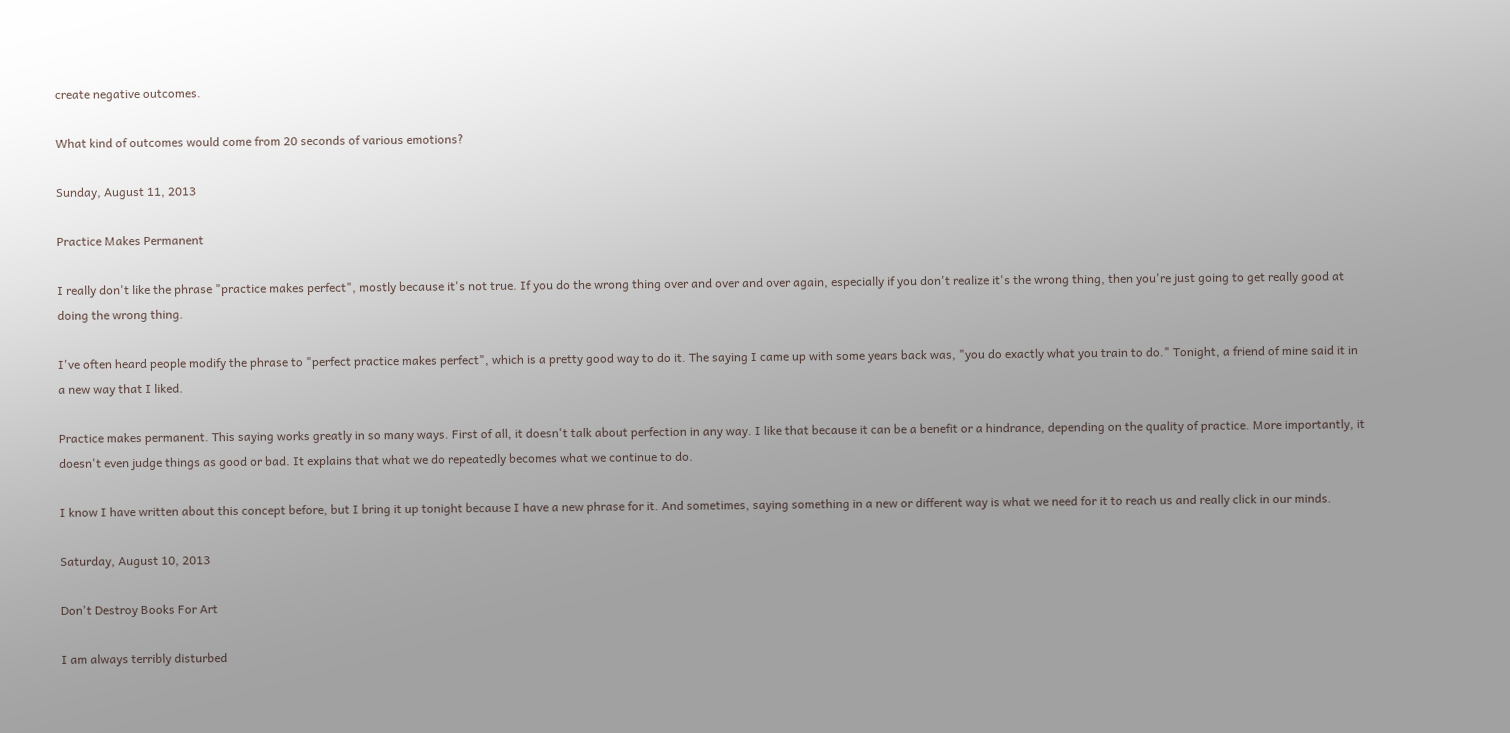create negative outcomes.

What kind of outcomes would come from 20 seconds of various emotions?

Sunday, August 11, 2013

Practice Makes Permanent

I really don't like the phrase "practice makes perfect", mostly because it's not true. If you do the wrong thing over and over and over again, especially if you don't realize it's the wrong thing, then you're just going to get really good at doing the wrong thing.

I've often heard people modify the phrase to "perfect practice makes perfect", which is a pretty good way to do it. The saying I came up with some years back was, "you do exactly what you train to do." Tonight, a friend of mine said it in a new way that I liked.

Practice makes permanent. This saying works greatly in so many ways. First of all, it doesn't talk about perfection in any way. I like that because it can be a benefit or a hindrance, depending on the quality of practice. More importantly, it doesn't even judge things as good or bad. It explains that what we do repeatedly becomes what we continue to do.

I know I have written about this concept before, but I bring it up tonight because I have a new phrase for it. And sometimes, saying something in a new or different way is what we need for it to reach us and really click in our minds.

Saturday, August 10, 2013

Don't Destroy Books For Art

I am always terribly disturbed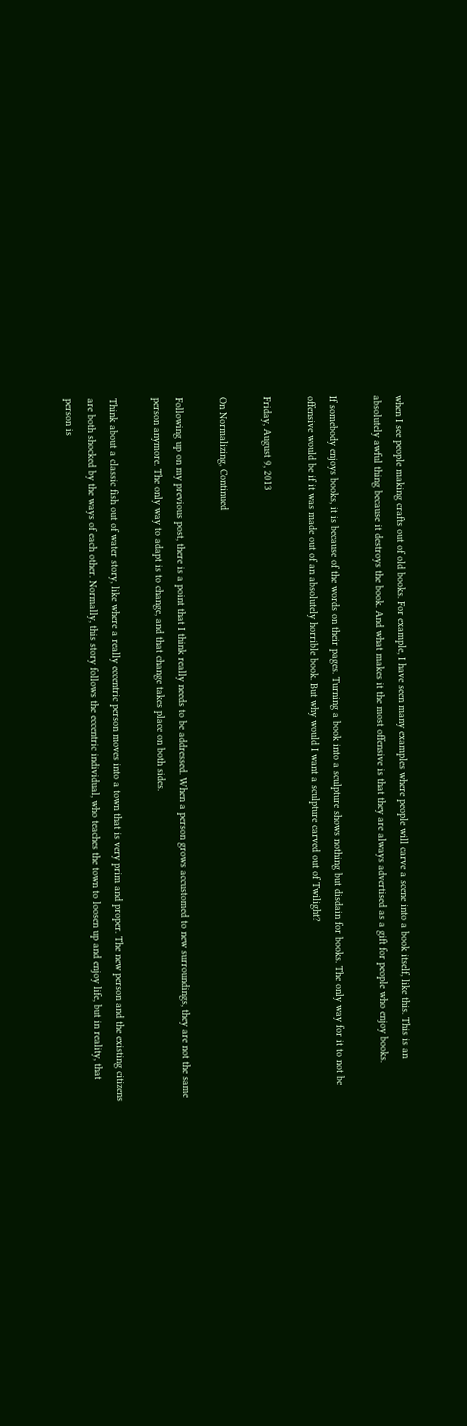when I see people making crafts out of old books. For example, I have seen many examples where people will carve a scene into a book itself, like this. This is an absolutely awful thing because it destroys the book. And what makes it the most offensive is that they are always advertised as a gift for people who enjoy books.

If somebody enjoys books, it is because of the words on their pages. Turning a book into a sculpture shows nothing but disdain for books. The only way for it to not be offensive would be if it was made out of an absolutely horrible book. But why would I want a sculpture carved out of Twilight?

Friday, August 9, 2013

On Normalizing, Continued

Following up on my previous post, there is a point that I think really needs to be addressed. When a person grows accustomed to new surroundings, they are not the same person anymore. The only way to adapt is to change, and that change takes place on both sides.

Think about a classic fish out of water story, like where a really eccentric person moves into a town that is very prim and proper. The new person and the existing citizens are both shocked by the ways of each other. Normally, this story follows the eccentric individual, who teaches the town to loosen up and enjoy life, but in reality, that person is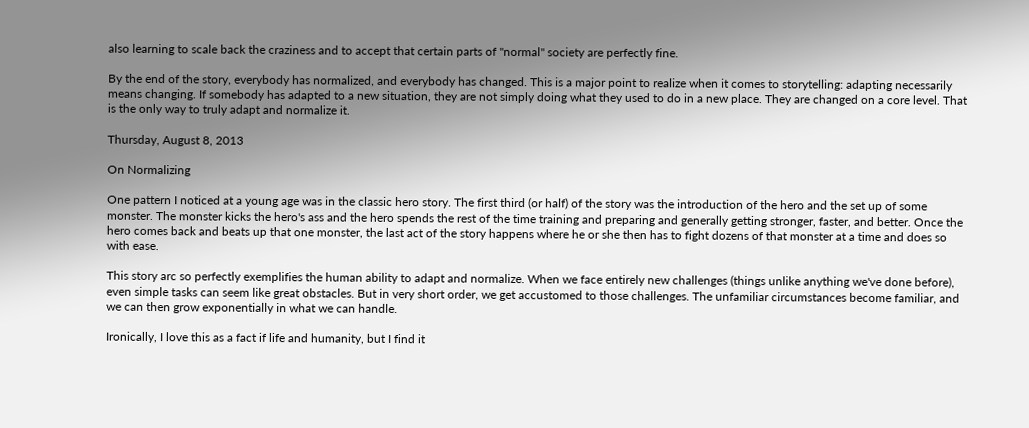also learning to scale back the craziness and to accept that certain parts of "normal" society are perfectly fine.

By the end of the story, everybody has normalized, and everybody has changed. This is a major point to realize when it comes to storytelling: adapting necessarily means changing. If somebody has adapted to a new situation, they are not simply doing what they used to do in a new place. They are changed on a core level. That is the only way to truly adapt and normalize it.

Thursday, August 8, 2013

On Normalizing

One pattern I noticed at a young age was in the classic hero story. The first third (or half) of the story was the introduction of the hero and the set up of some monster. The monster kicks the hero's ass and the hero spends the rest of the time training and preparing and generally getting stronger, faster, and better. Once the hero comes back and beats up that one monster, the last act of the story happens where he or she then has to fight dozens of that monster at a time and does so with ease.

This story arc so perfectly exemplifies the human ability to adapt and normalize. When we face entirely new challenges (things unlike anything we've done before), even simple tasks can seem like great obstacles. But in very short order, we get accustomed to those challenges. The unfamiliar circumstances become familiar, and we can then grow exponentially in what we can handle.

Ironically, I love this as a fact if life and humanity, but I find it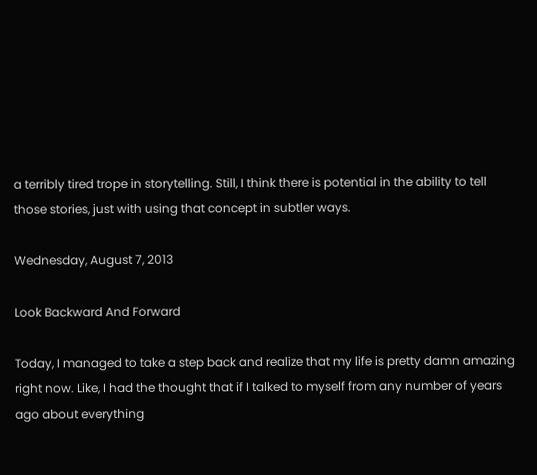a terribly tired trope in storytelling. Still, I think there is potential in the ability to tell those stories, just with using that concept in subtler ways.

Wednesday, August 7, 2013

Look Backward And Forward

Today, I managed to take a step back and realize that my life is pretty damn amazing right now. Like, I had the thought that if I talked to myself from any number of years ago about everything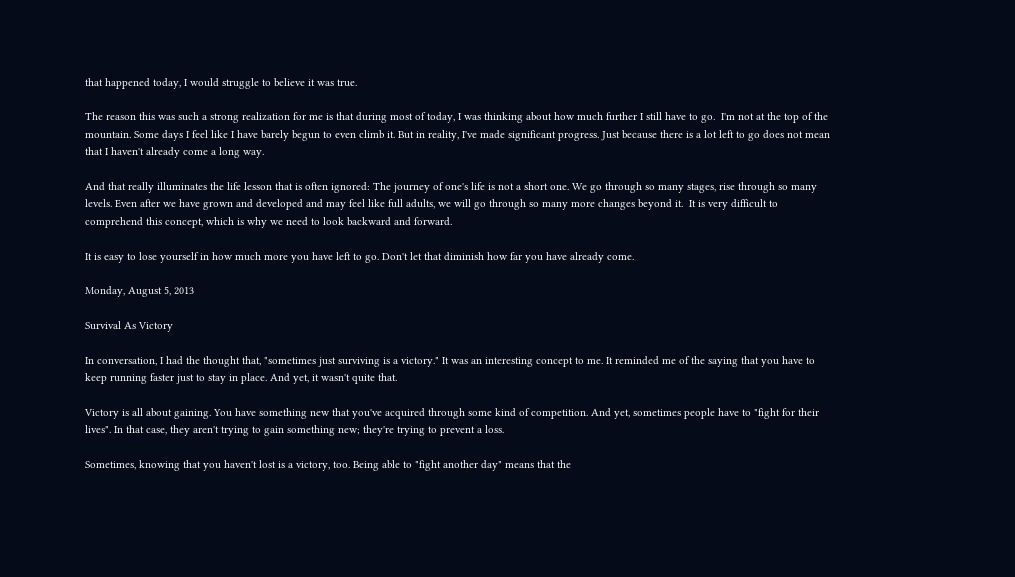that happened today, I would struggle to believe it was true.

The reason this was such a strong realization for me is that during most of today, I was thinking about how much further I still have to go.  I'm not at the top of the mountain. Some days I feel like I have barely begun to even climb it. But in reality, I've made significant progress. Just because there is a lot left to go does not mean that I haven't already come a long way.

And that really illuminates the life lesson that is often ignored: The journey of one's life is not a short one. We go through so many stages, rise through so many levels. Even after we have grown and developed and may feel like full adults, we will go through so many more changes beyond it.  It is very difficult to comprehend this concept, which is why we need to look backward and forward.

It is easy to lose yourself in how much more you have left to go. Don't let that diminish how far you have already come.

Monday, August 5, 2013

Survival As Victory

In conversation, I had the thought that, "sometimes just surviving is a victory." It was an interesting concept to me. It reminded me of the saying that you have to keep running faster just to stay in place. And yet, it wasn't quite that.

Victory is all about gaining. You have something new that you've acquired through some kind of competition. And yet, sometimes people have to "fight for their lives". In that case, they aren't trying to gain something new; they're trying to prevent a loss.

Sometimes, knowing that you haven't lost is a victory, too. Being able to "fight another day" means that the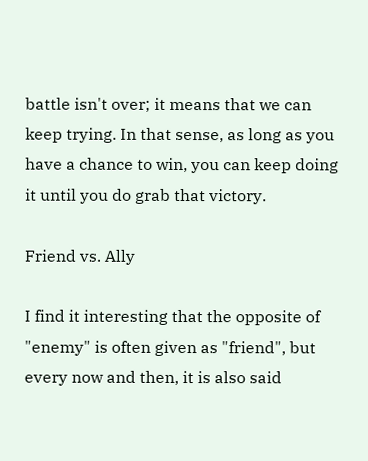battle isn't over; it means that we can keep trying. In that sense, as long as you have a chance to win, you can keep doing it until you do grab that victory.

Friend vs. Ally

I find it interesting that the opposite of "enemy" is often given as "friend", but every now and then, it is also said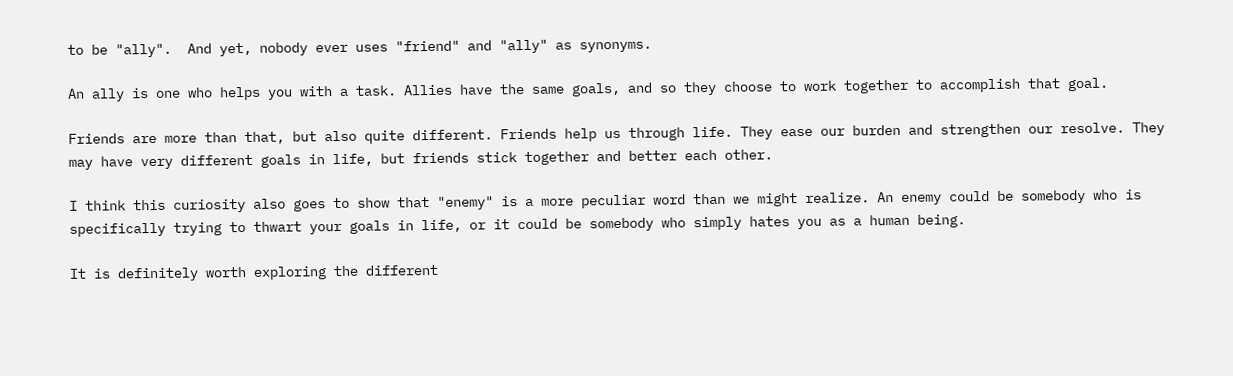to be "ally".  And yet, nobody ever uses "friend" and "ally" as synonyms.

An ally is one who helps you with a task. Allies have the same goals, and so they choose to work together to accomplish that goal.

Friends are more than that, but also quite different. Friends help us through life. They ease our burden and strengthen our resolve. They may have very different goals in life, but friends stick together and better each other.

I think this curiosity also goes to show that "enemy" is a more peculiar word than we might realize. An enemy could be somebody who is specifically trying to thwart your goals in life, or it could be somebody who simply hates you as a human being.

It is definitely worth exploring the different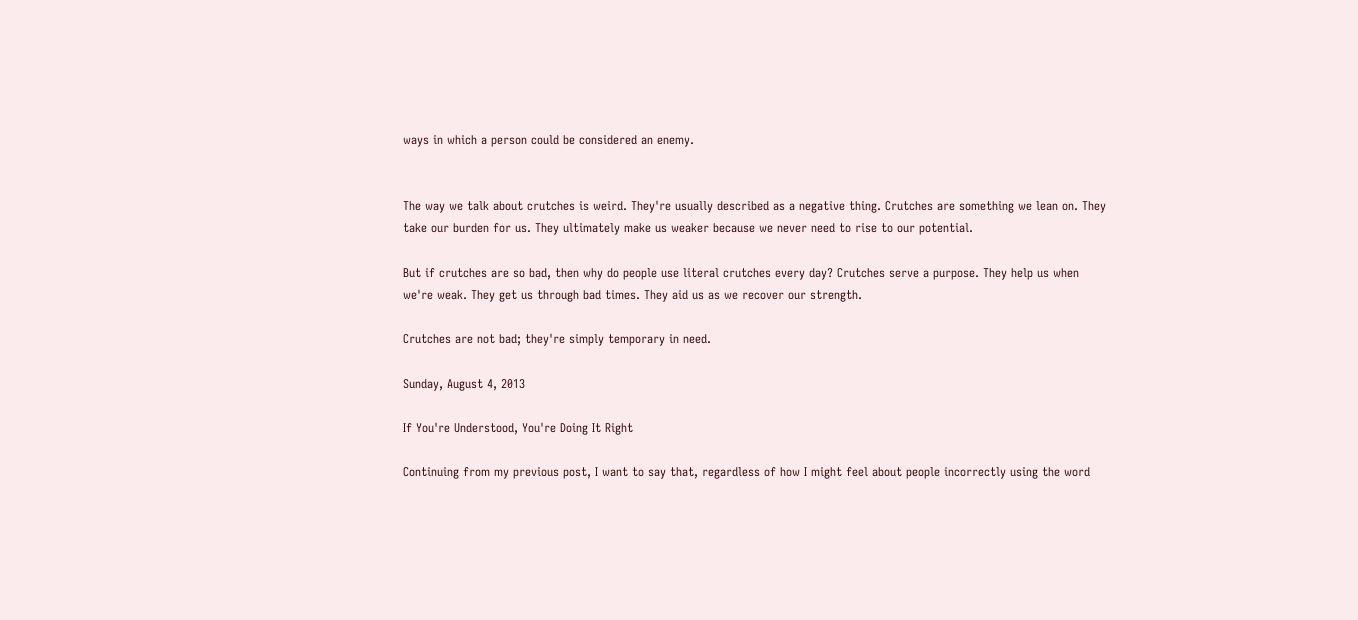ways in which a person could be considered an enemy.


The way we talk about crutches is weird. They're usually described as a negative thing. Crutches are something we lean on. They take our burden for us. They ultimately make us weaker because we never need to rise to our potential.

But if crutches are so bad, then why do people use literal crutches every day? Crutches serve a purpose. They help us when we're weak. They get us through bad times. They aid us as we recover our strength.

Crutches are not bad; they're simply temporary in need.

Sunday, August 4, 2013

If You're Understood, You're Doing It Right

Continuing from my previous post, I want to say that, regardless of how I might feel about people incorrectly using the word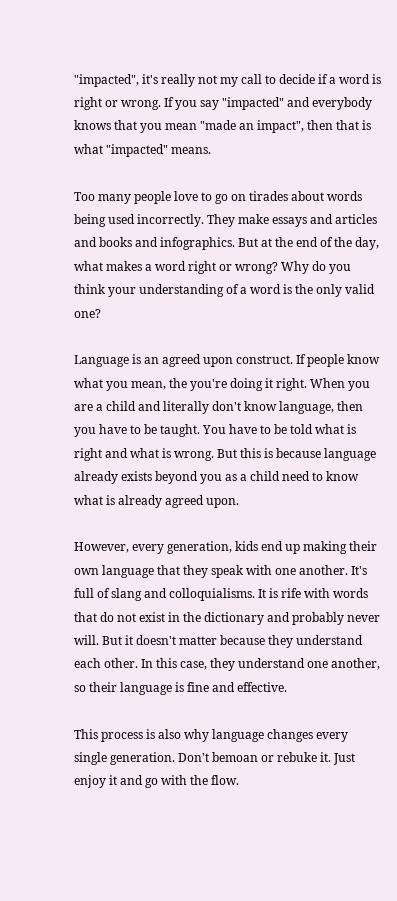"impacted", it's really not my call to decide if a word is right or wrong. If you say "impacted" and everybody knows that you mean "made an impact", then that is what "impacted" means.

Too many people love to go on tirades about words being used incorrectly. They make essays and articles and books and infographics. But at the end of the day, what makes a word right or wrong? Why do you think your understanding of a word is the only valid one?

Language is an agreed upon construct. If people know what you mean, the you're doing it right. When you are a child and literally don't know language, then you have to be taught. You have to be told what is right and what is wrong. But this is because language already exists beyond you as a child need to know what is already agreed upon.

However, every generation, kids end up making their own language that they speak with one another. It's full of slang and colloquialisms. It is rife with words that do not exist in the dictionary and probably never will. But it doesn't matter because they understand each other. In this case, they understand one another, so their language is fine and effective.

This process is also why language changes every single generation. Don't bemoan or rebuke it. Just enjoy it and go with the flow.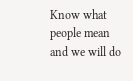Know what people mean and we will do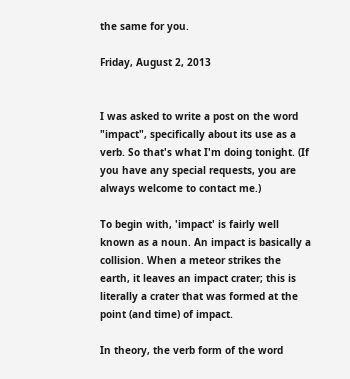the same for you.

Friday, August 2, 2013


I was asked to write a post on the word "impact", specifically about its use as a verb. So that's what I'm doing tonight. (If you have any special requests, you are always welcome to contact me.)

To begin with, 'impact' is fairly well known as a noun. An impact is basically a collision. When a meteor strikes the earth, it leaves an impact crater; this is literally a crater that was formed at the point (and time) of impact.

In theory, the verb form of the word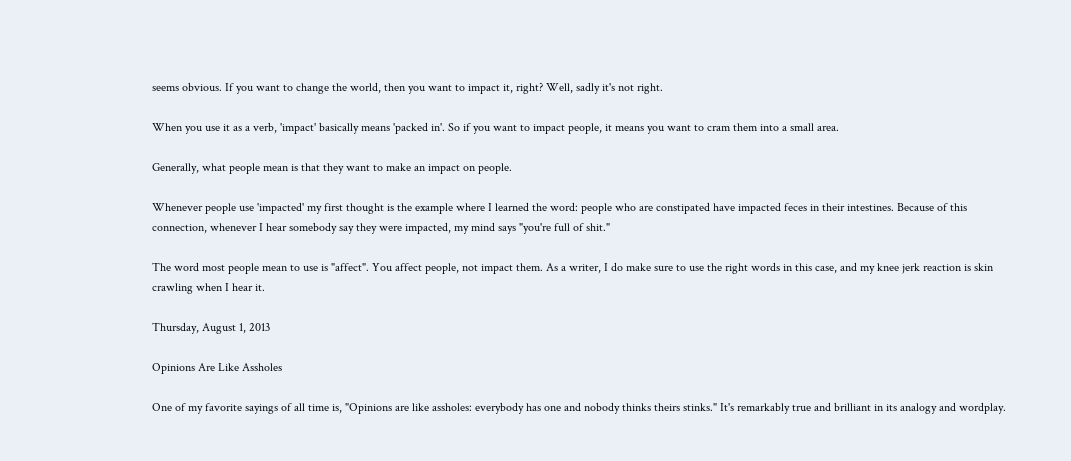seems obvious. If you want to change the world, then you want to impact it, right? Well, sadly it's not right.

When you use it as a verb, 'impact' basically means 'packed in'. So if you want to impact people, it means you want to cram them into a small area.

Generally, what people mean is that they want to make an impact on people.

Whenever people use 'impacted' my first thought is the example where I learned the word: people who are constipated have impacted feces in their intestines. Because of this connection, whenever I hear somebody say they were impacted, my mind says "you're full of shit."

The word most people mean to use is "affect". You affect people, not impact them. As a writer, I do make sure to use the right words in this case, and my knee jerk reaction is skin crawling when I hear it.

Thursday, August 1, 2013

Opinions Are Like Assholes

One of my favorite sayings of all time is, "Opinions are like assholes: everybody has one and nobody thinks theirs stinks." It's remarkably true and brilliant in its analogy and wordplay.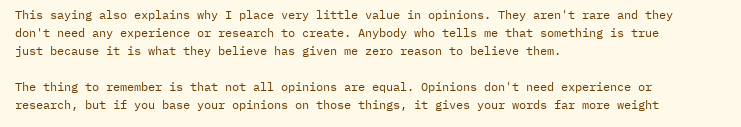This saying also explains why I place very little value in opinions. They aren't rare and they don't need any experience or research to create. Anybody who tells me that something is true just because it is what they believe has given me zero reason to believe them.

The thing to remember is that not all opinions are equal. Opinions don't need experience or research, but if you base your opinions on those things, it gives your words far more weight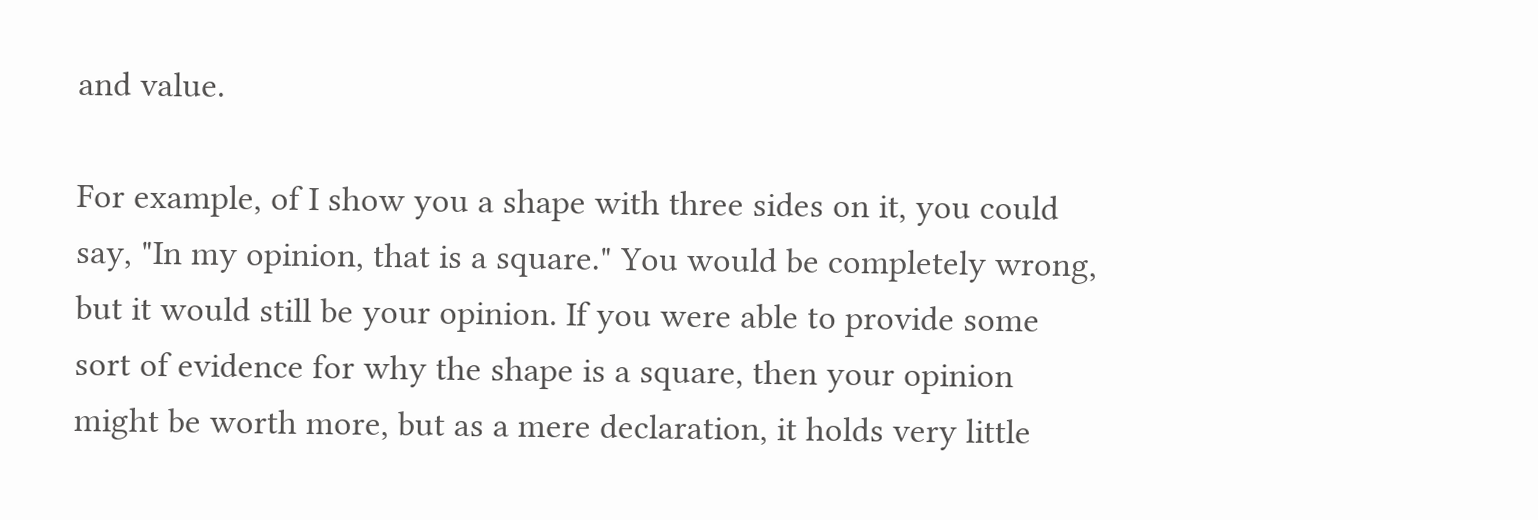and value.

For example, of I show you a shape with three sides on it, you could say, "In my opinion, that is a square." You would be completely wrong, but it would still be your opinion. If you were able to provide some sort of evidence for why the shape is a square, then your opinion might be worth more, but as a mere declaration, it holds very little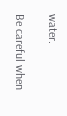water.

Be careful when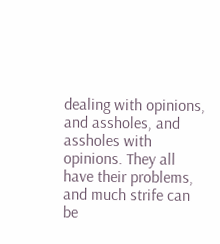dealing with opinions, and assholes, and assholes with opinions. They all have their problems, and much strife can be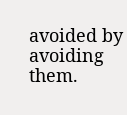avoided by avoiding them.